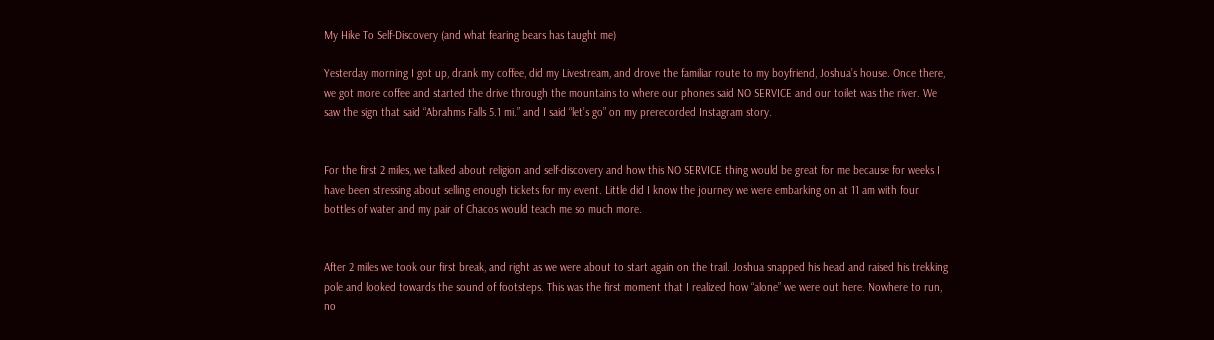My Hike To Self-Discovery (and what fearing bears has taught me)

Yesterday morning I got up, drank my coffee, did my Livestream, and drove the familiar route to my boyfriend, Joshua’s house. Once there, we got more coffee and started the drive through the mountains to where our phones said NO SERVICE and our toilet was the river. We saw the sign that said “Abrahms Falls 5.1 mi.” and I said “let’s go” on my prerecorded Instagram story.


For the first 2 miles, we talked about religion and self-discovery and how this NO SERVICE thing would be great for me because for weeks I have been stressing about selling enough tickets for my event. Little did I know the journey we were embarking on at 11 am with four bottles of water and my pair of Chacos would teach me so much more.


After 2 miles we took our first break, and right as we were about to start again on the trail. Joshua snapped his head and raised his trekking pole and looked towards the sound of footsteps. This was the first moment that I realized how “alone” we were out here. Nowhere to run, no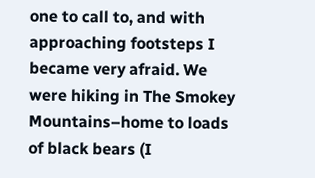one to call to, and with approaching footsteps I became very afraid. We were hiking in The Smokey Mountains–home to loads of black bears (I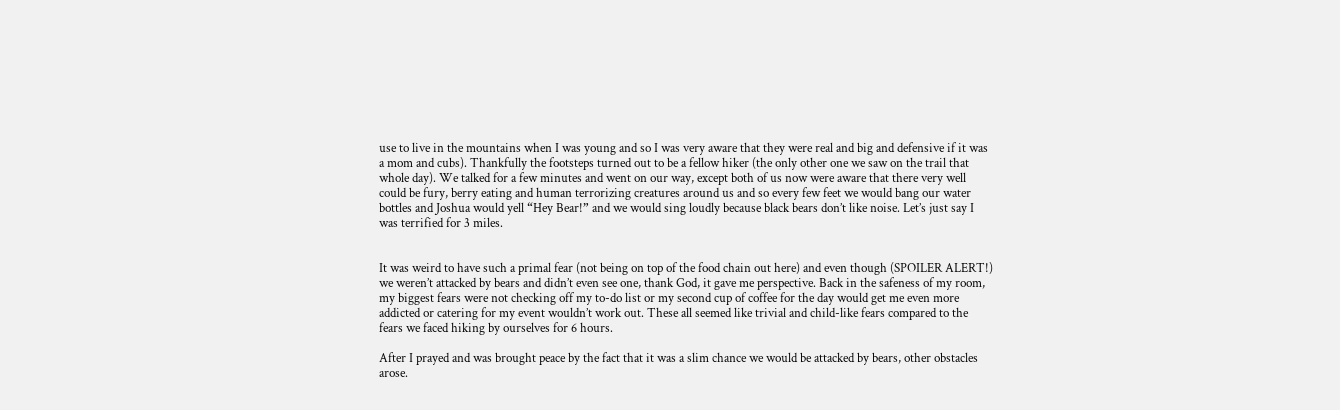use to live in the mountains when I was young and so I was very aware that they were real and big and defensive if it was a mom and cubs). Thankfully the footsteps turned out to be a fellow hiker (the only other one we saw on the trail that whole day). We talked for a few minutes and went on our way, except both of us now were aware that there very well could be fury, berry eating and human terrorizing creatures around us and so every few feet we would bang our water bottles and Joshua would yell “Hey Bear!” and we would sing loudly because black bears don’t like noise. Let’s just say I was terrified for 3 miles.


It was weird to have such a primal fear (not being on top of the food chain out here) and even though (SPOILER ALERT!) we weren’t attacked by bears and didn’t even see one, thank God, it gave me perspective. Back in the safeness of my room, my biggest fears were not checking off my to-do list or my second cup of coffee for the day would get me even more addicted or catering for my event wouldn’t work out. These all seemed like trivial and child-like fears compared to the fears we faced hiking by ourselves for 6 hours.

After I prayed and was brought peace by the fact that it was a slim chance we would be attacked by bears, other obstacles arose.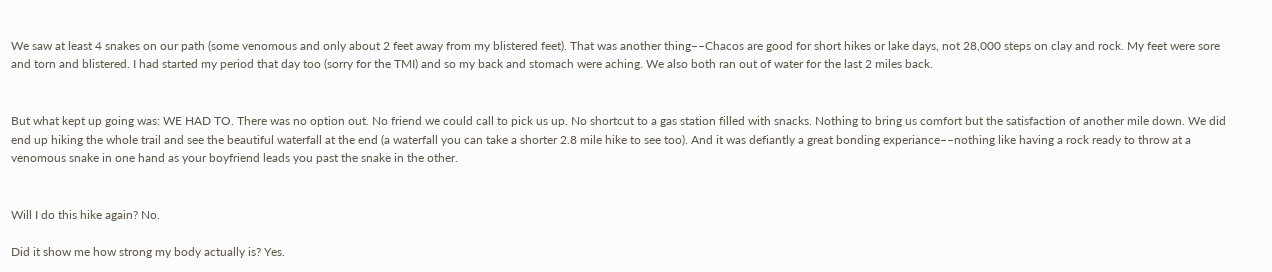We saw at least 4 snakes on our path (some venomous and only about 2 feet away from my blistered feet). That was another thing––Chacos are good for short hikes or lake days, not 28,000 steps on clay and rock. My feet were sore and torn and blistered. I had started my period that day too (sorry for the TMI) and so my back and stomach were aching. We also both ran out of water for the last 2 miles back.


But what kept up going was: WE HAD TO. There was no option out. No friend we could call to pick us up. No shortcut to a gas station filled with snacks. Nothing to bring us comfort but the satisfaction of another mile down. We did end up hiking the whole trail and see the beautiful waterfall at the end (a waterfall you can take a shorter 2.8 mile hike to see too). And it was defiantly a great bonding experiance––nothing like having a rock ready to throw at a venomous snake in one hand as your boyfriend leads you past the snake in the other.


Will I do this hike again? No.

Did it show me how strong my body actually is? Yes.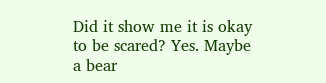Did it show me it is okay to be scared? Yes. Maybe a bear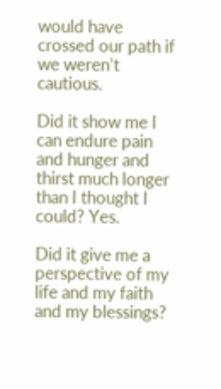would have crossed our path if we weren’t cautious.

Did it show me I can endure pain and hunger and thirst much longer than I thought I could? Yes.

Did it give me a perspective of my life and my faith and my blessings?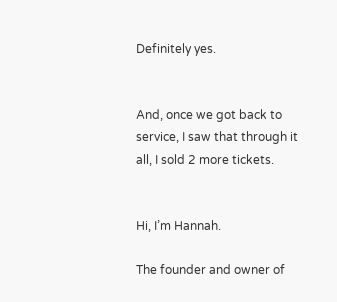Definitely yes.


And, once we got back to service, I saw that through it all, I sold 2 more tickets.


Hi, I’m Hannah.

The founder and owner of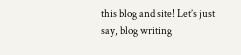this blog and site! Let’s just say, blog writing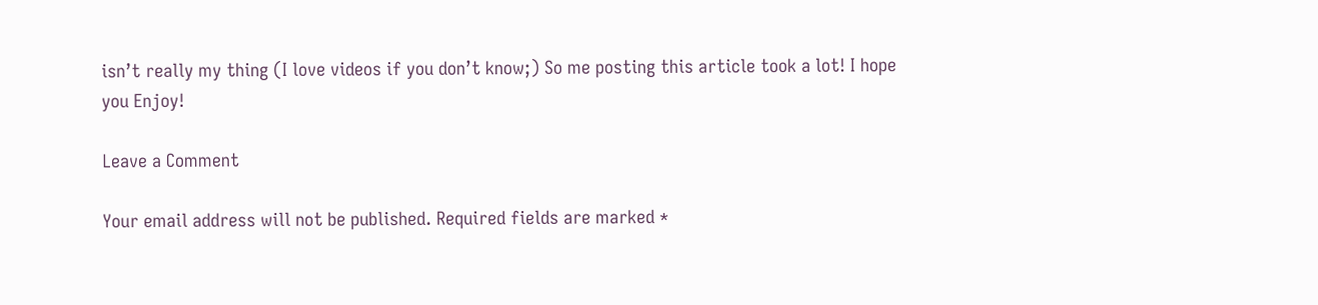isn’t really my thing (I love videos if you don’t know;) So me posting this article took a lot! I hope you Enjoy!

Leave a Comment

Your email address will not be published. Required fields are marked *